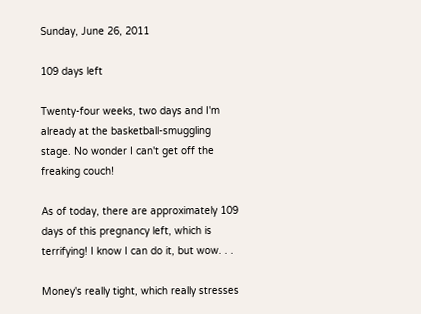Sunday, June 26, 2011

109 days left

Twenty-four weeks, two days and I'm already at the basketball-smuggling stage. No wonder I can't get off the freaking couch!

As of today, there are approximately 109 days of this pregnancy left, which is terrifying! I know I can do it, but wow. . .

Money's really tight, which really stresses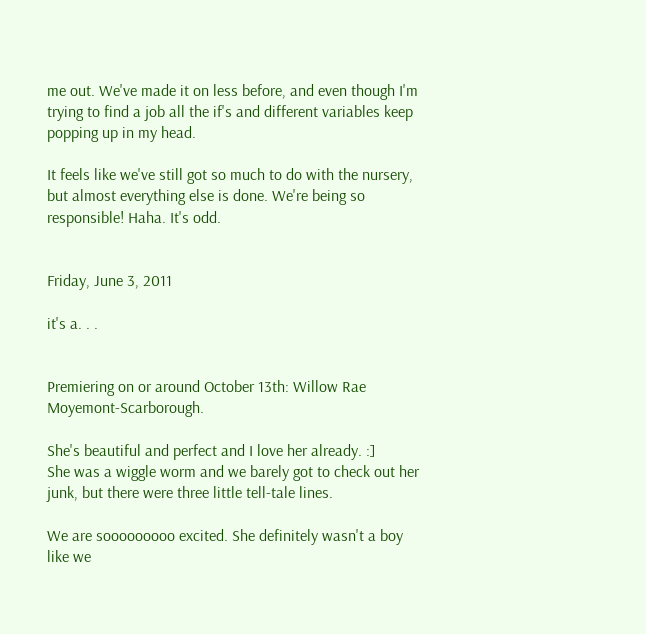me out. We've made it on less before, and even though I'm trying to find a job all the if's and different variables keep popping up in my head.

It feels like we've still got so much to do with the nursery, but almost everything else is done. We're being so responsible! Haha. It's odd.


Friday, June 3, 2011

it's a. . .


Premiering on or around October 13th: Willow Rae Moyemont-Scarborough.

She's beautiful and perfect and I love her already. :]
She was a wiggle worm and we barely got to check out her junk, but there were three little tell-tale lines.

We are sooooooooo excited. She definitely wasn't a boy like we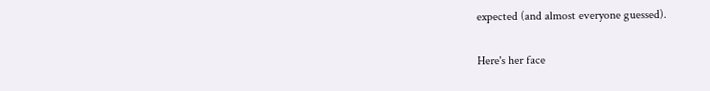expected (and almost everyone guessed).

Here's her face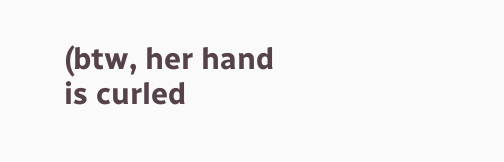(btw, her hand is curled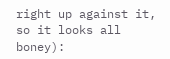right up against it, so it looks all boney):